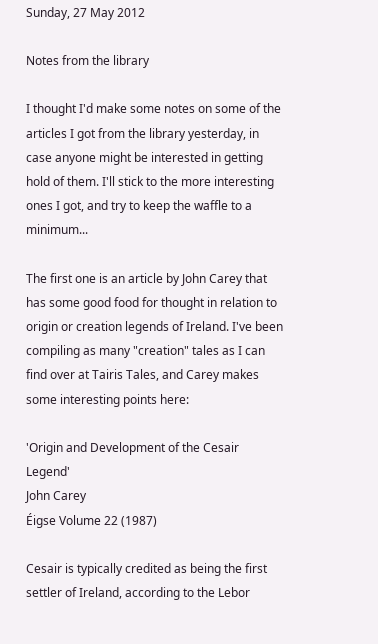Sunday, 27 May 2012

Notes from the library

I thought I'd make some notes on some of the articles I got from the library yesterday, in case anyone might be interested in getting hold of them. I'll stick to the more interesting ones I got, and try to keep the waffle to a minimum...

The first one is an article by John Carey that has some good food for thought in relation to origin or creation legends of Ireland. I've been compiling as many "creation" tales as I can find over at Tairis Tales, and Carey makes some interesting points here:

'Origin and Development of the Cesair Legend'
John Carey
Éigse Volume 22 (1987)

Cesair is typically credited as being the first settler of Ireland, according to the Lebor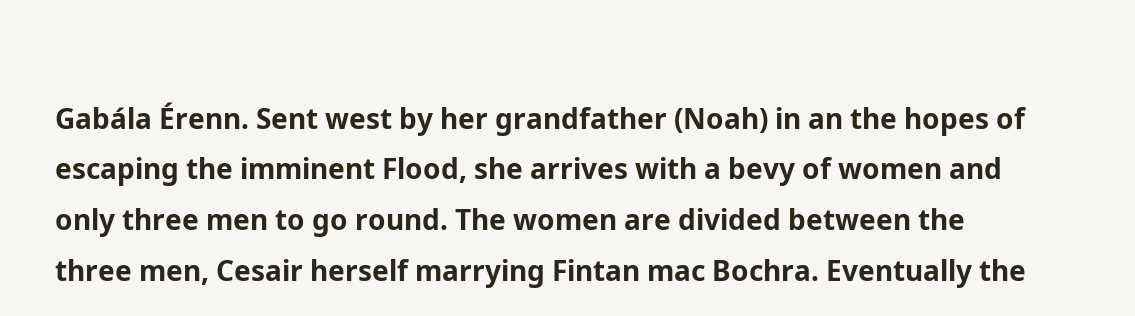Gabála Érenn. Sent west by her grandfather (Noah) in an the hopes of escaping the imminent Flood, she arrives with a bevy of women and only three men to go round. The women are divided between the three men, Cesair herself marrying Fintan mac Bochra. Eventually the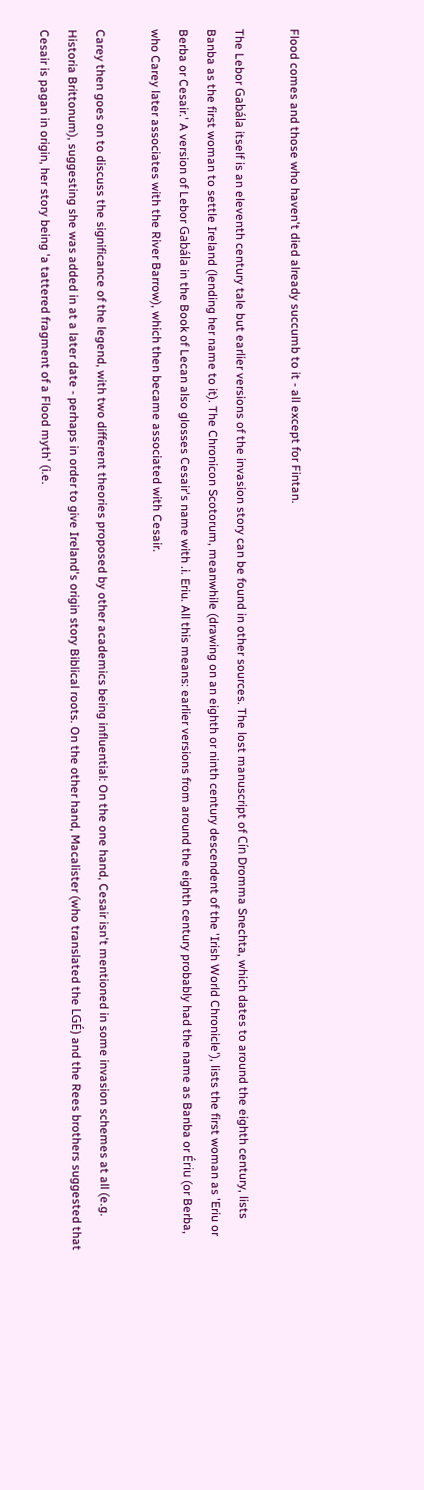Flood comes and those who haven't died already succumb to it - all except for Fintan.

The Lebor Gabála itself is an eleventh century tale but earlier versions of the invasion story can be found in other sources. The lost manuscript of Cín Dromma Snechta, which dates to around the eighth century, lists Banba as the first woman to settle Ireland (lending her name to it). The Chronicon Scotorum, meanwhile (drawing on an eighth or ninth century descendent of the 'Irish World Chronicle'), lists the first woman as 'Eriu or Berba or Cesair.' A version of Lebor Gabála in the Book of Lecan also glosses Cesair's name with .i. Eriu. All this means: earlier versions from around the eighth century probably had the name as Banba or Ériu (or Berba, who Carey later associates with the River Barrow), which then became associated with Cesair.

Carey then goes on to discuss the significance of the legend, with two different theories proposed by other academics being influential: On the one hand, Cesair isn't mentioned in some invasion schemes at all (e.g. Historia Brittonum), suggesting she was added in at a later date - perhaps in order to give Ireland's origin story Biblical roots. On the other hand, Macalister (who translated the LGÉ) and the Rees brothers suggested that Cesair is pagan in origin, her story being 'a tattered fragment of a Flood myth' (i.e.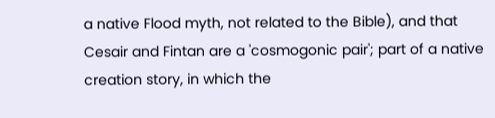a native Flood myth, not related to the Bible), and that Cesair and Fintan are a 'cosmogonic pair'; part of a native creation story, in which the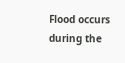Flood occurs during the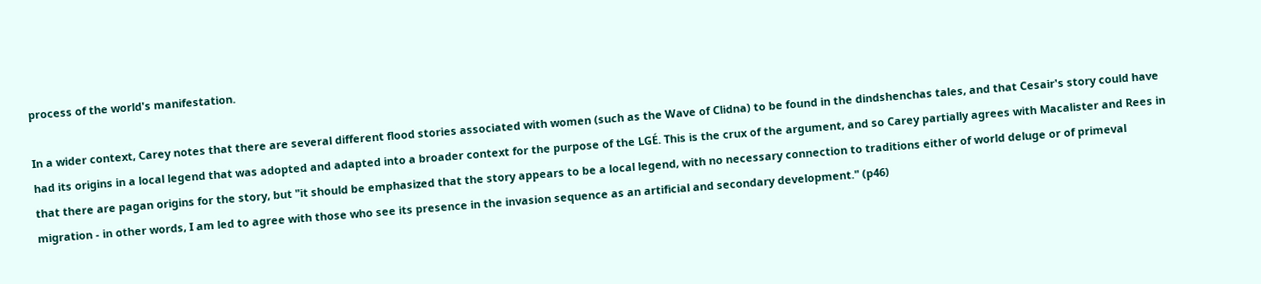process of the world's manifestation.

In a wider context, Carey notes that there are several different flood stories associated with women (such as the Wave of Clidna) to be found in the dindshenchas tales, and that Cesair's story could have had its origins in a local legend that was adopted and adapted into a broader context for the purpose of the LGÉ. This is the crux of the argument, and so Carey partially agrees with Macalister and Rees in that there are pagan origins for the story, but "it should be emphasized that the story appears to be a local legend, with no necessary connection to traditions either of world deluge or of primeval migration - in other words, I am led to agree with those who see its presence in the invasion sequence as an artificial and secondary development." (p46)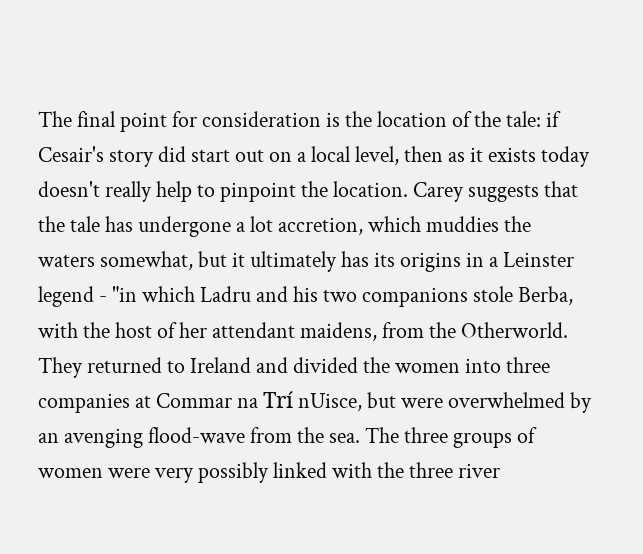The final point for consideration is the location of the tale: if Cesair's story did start out on a local level, then as it exists today doesn't really help to pinpoint the location. Carey suggests that the tale has undergone a lot accretion, which muddies the waters somewhat, but it ultimately has its origins in a Leinster legend - "in which Ladru and his two companions stole Berba, with the host of her attendant maidens, from the Otherworld. They returned to Ireland and divided the women into three companies at Commar na Trí nUisce, but were overwhelmed by an avenging flood-wave from the sea. The three groups of women were very possibly linked with the three river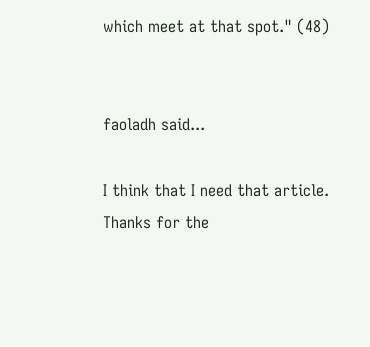which meet at that spot." (48)


faoladh said...

I think that I need that article. Thanks for the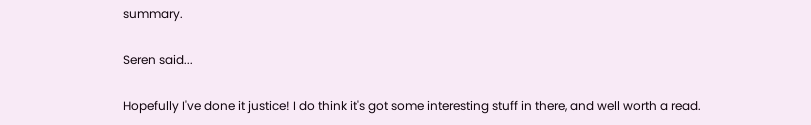summary.

Seren said...

Hopefully I've done it justice! I do think it's got some interesting stuff in there, and well worth a read.